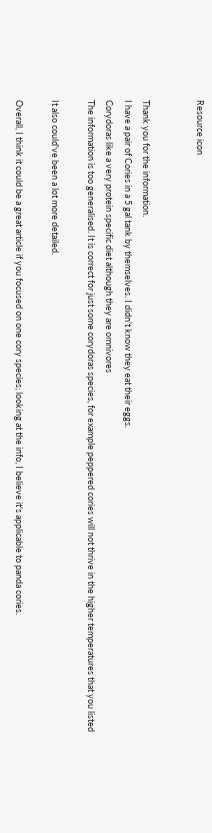Resource icon


Thank you for the information.
I have a pair of Cories in a 5 gal tank by themselves. I didn't know they eat their eggs.
Corydoras like a very protein specific diet although they are omnivores
The information is too generalised. It is correct for just some corydoras species, for example peppered cories will not thrive in the higher temperatures that you listed

It also could've been a lot more detailed.

Overall, I think it could be a great article if you focused on one cory species; looking at the info, I believe it's applicable to panda cories.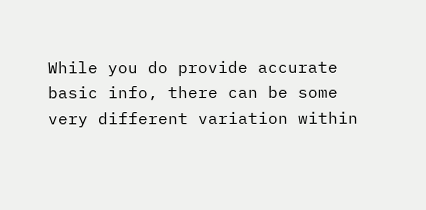While you do provide accurate basic info, there can be some very different variation within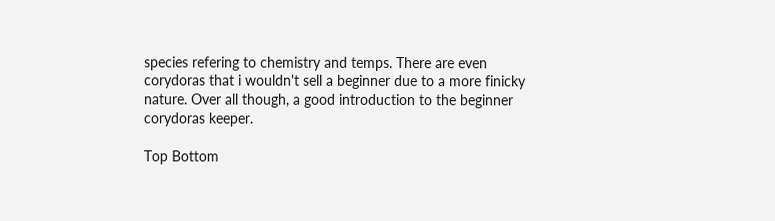species refering to chemistry and temps. There are even corydoras that i wouldn't sell a beginner due to a more finicky nature. Over all though, a good introduction to the beginner corydoras keeper.

Top Bottom